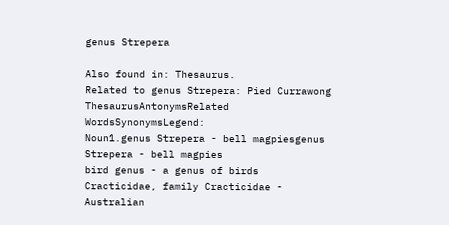genus Strepera

Also found in: Thesaurus.
Related to genus Strepera: Pied Currawong
ThesaurusAntonymsRelated WordsSynonymsLegend:
Noun1.genus Strepera - bell magpiesgenus Strepera - bell magpies
bird genus - a genus of birds
Cracticidae, family Cracticidae - Australian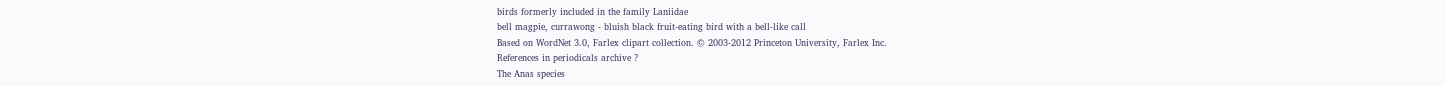birds formerly included in the family Laniidae
bell magpie, currawong - bluish black fruit-eating bird with a bell-like call
Based on WordNet 3.0, Farlex clipart collection. © 2003-2012 Princeton University, Farlex Inc.
References in periodicals archive ?
The Anas species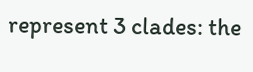represent 3 clades: the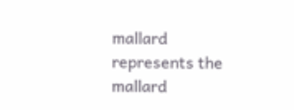mallard represents the mallard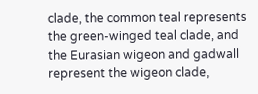clade, the common teal represents the green-winged teal clade, and the Eurasian wigeon and gadwall represent the wigeon clade,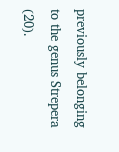previously belonging to the genus Strepera (20).